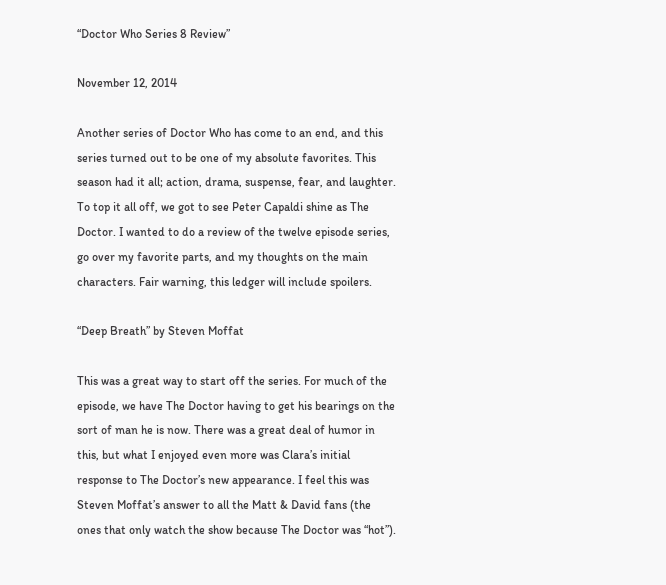“Doctor Who Series 8 Review”

November 12, 2014

Another series of Doctor Who has come to an end, and this series turned out to be one of my absolute favorites. This season had it all; action, drama, suspense, fear, and laughter. To top it all off, we got to see Peter Capaldi shine as The Doctor. I wanted to do a review of the twelve episode series, go over my favorite parts, and my thoughts on the main characters. Fair warning, this ledger will include spoilers.

“Deep Breath” by Steven Moffat

This was a great way to start off the series. For much of the episode, we have The Doctor having to get his bearings on the sort of man he is now. There was a great deal of humor in this, but what I enjoyed even more was Clara’s initial response to The Doctor’s new appearance. I feel this was Steven Moffat’s answer to all the Matt & David fans (the ones that only watch the show because The Doctor was “hot”).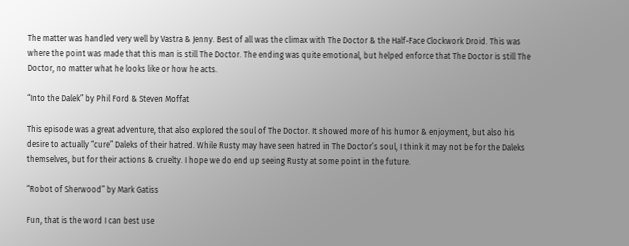The matter was handled very well by Vastra & Jenny. Best of all was the climax with The Doctor & the Half-Face Clockwork Droid. This was where the point was made that this man is still The Doctor. The ending was quite emotional, but helped enforce that The Doctor is still The Doctor, no matter what he looks like or how he acts.

“Into the Dalek” by Phil Ford & Steven Moffat

This episode was a great adventure, that also explored the soul of The Doctor. It showed more of his humor & enjoyment, but also his desire to actually “cure” Daleks of their hatred. While Rusty may have seen hatred in The Doctor’s soul, I think it may not be for the Daleks themselves, but for their actions & cruelty. I hope we do end up seeing Rusty at some point in the future.

“Robot of Sherwood” by Mark Gatiss

Fun, that is the word I can best use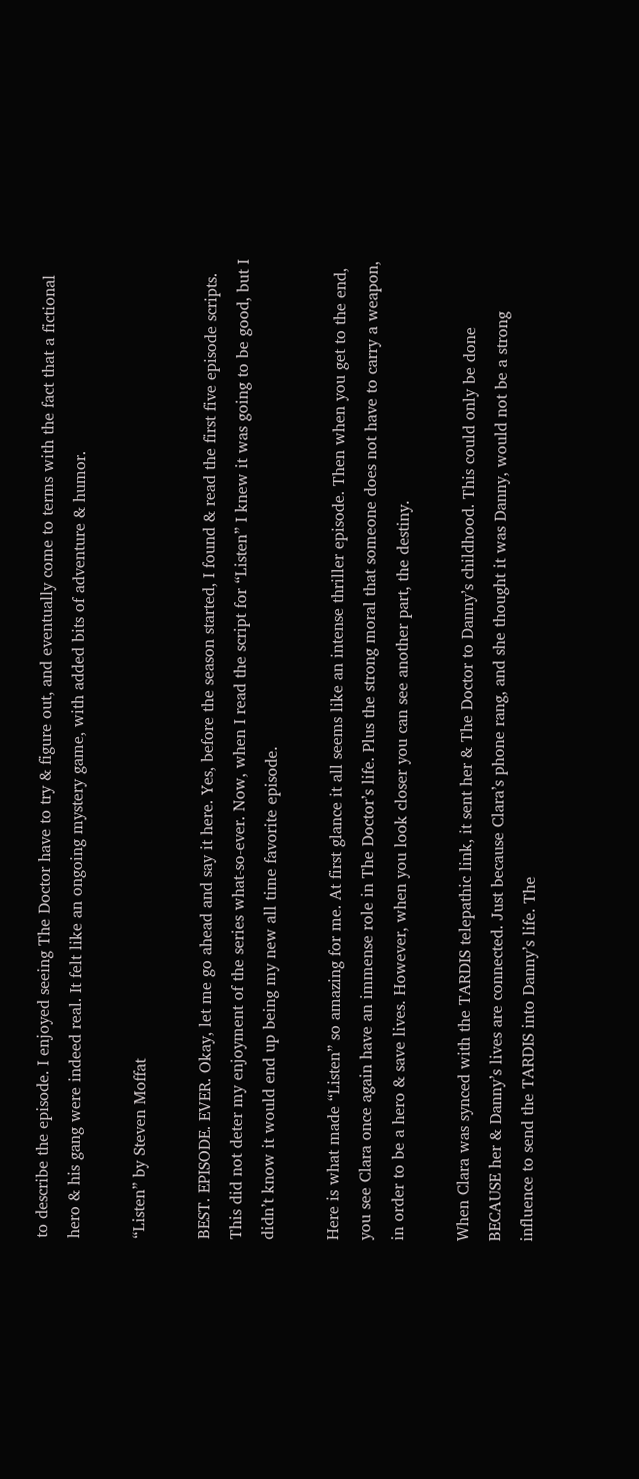to describe the episode. I enjoyed seeing The Doctor have to try & figure out, and eventually come to terms with the fact that a fictional hero & his gang were indeed real. It felt like an ongoing mystery game, with added bits of adventure & humor.

“Listen” by Steven Moffat

BEST. EPISODE. EVER. Okay, let me go ahead and say it here. Yes, before the season started, I found & read the first five episode scripts. This did not deter my enjoyment of the series what-so-ever. Now, when I read the script for “Listen” I knew it was going to be good, but I didn’t know it would end up being my new all time favorite episode.

Here is what made “Listen” so amazing for me. At first glance it all seems like an intense thriller episode. Then when you get to the end, you see Clara once again have an immense role in The Doctor’s life. Plus the strong moral that someone does not have to carry a weapon, in order to be a hero & save lives. However, when you look closer you can see another part, the destiny.

When Clara was synced with the TARDIS telepathic link, it sent her & The Doctor to Danny’s childhood. This could only be done BECAUSE her & Danny’s lives are connected. Just because Clara’s phone rang, and she thought it was Danny, would not be a strong influence to send the TARDIS into Danny’s life. The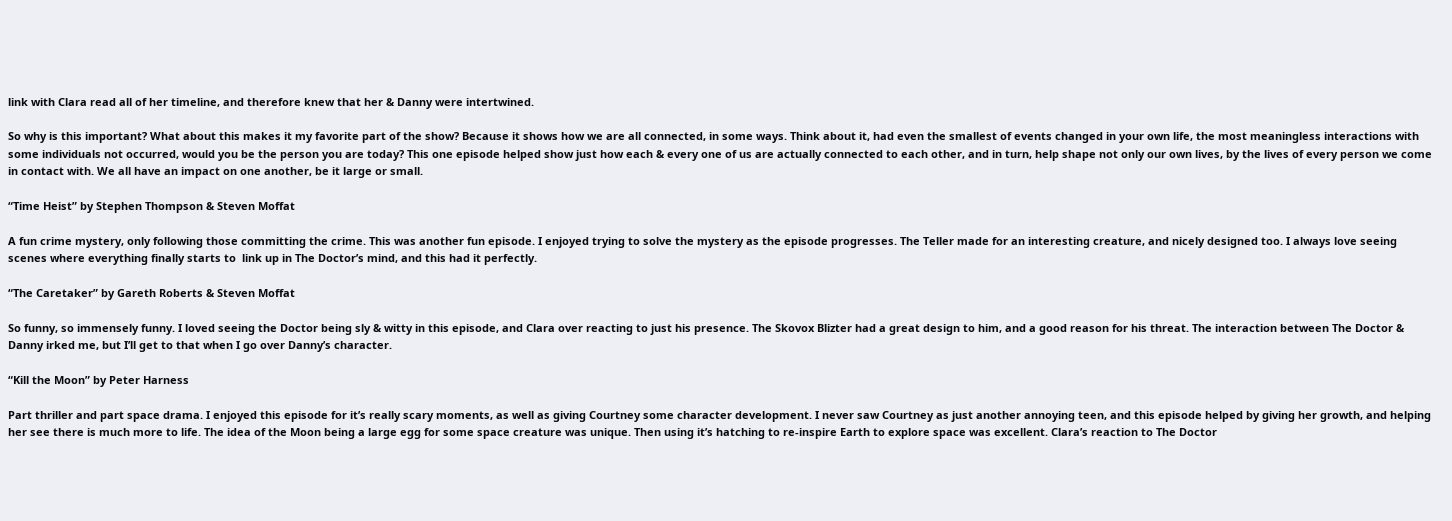link with Clara read all of her timeline, and therefore knew that her & Danny were intertwined.

So why is this important? What about this makes it my favorite part of the show? Because it shows how we are all connected, in some ways. Think about it, had even the smallest of events changed in your own life, the most meaningless interactions with some individuals not occurred, would you be the person you are today? This one episode helped show just how each & every one of us are actually connected to each other, and in turn, help shape not only our own lives, by the lives of every person we come in contact with. We all have an impact on one another, be it large or small.

“Time Heist” by Stephen Thompson & Steven Moffat

A fun crime mystery, only following those committing the crime. This was another fun episode. I enjoyed trying to solve the mystery as the episode progresses. The Teller made for an interesting creature, and nicely designed too. I always love seeing scenes where everything finally starts to  link up in The Doctor’s mind, and this had it perfectly.

“The Caretaker” by Gareth Roberts & Steven Moffat

So funny, so immensely funny. I loved seeing the Doctor being sly & witty in this episode, and Clara over reacting to just his presence. The Skovox Blizter had a great design to him, and a good reason for his threat. The interaction between The Doctor & Danny irked me, but I’ll get to that when I go over Danny’s character.

“Kill the Moon” by Peter Harness

Part thriller and part space drama. I enjoyed this episode for it’s really scary moments, as well as giving Courtney some character development. I never saw Courtney as just another annoying teen, and this episode helped by giving her growth, and helping her see there is much more to life. The idea of the Moon being a large egg for some space creature was unique. Then using it’s hatching to re-inspire Earth to explore space was excellent. Clara’s reaction to The Doctor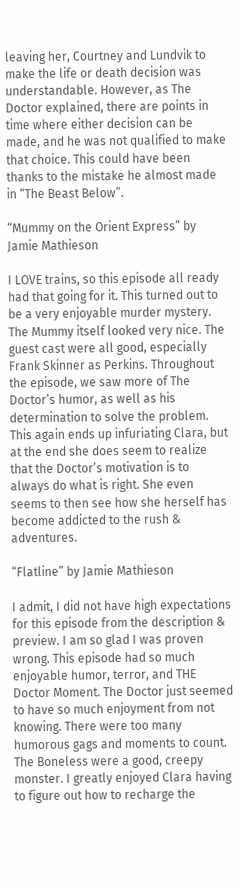leaving her, Courtney and Lundvik to make the life or death decision was understandable. However, as The Doctor explained, there are points in time where either decision can be made, and he was not qualified to make that choice. This could have been thanks to the mistake he almost made in “The Beast Below”.

“Mummy on the Orient Express” by Jamie Mathieson

I LOVE trains, so this episode all ready had that going for it. This turned out to be a very enjoyable murder mystery. The Mummy itself looked very nice. The guest cast were all good, especially Frank Skinner as Perkins. Throughout the episode, we saw more of The Doctor’s humor, as well as his determination to solve the problem. This again ends up infuriating Clara, but at the end she does seem to realize that the Doctor’s motivation is to always do what is right. She even seems to then see how she herself has become addicted to the rush & adventures.

“Flatline” by Jamie Mathieson

I admit, I did not have high expectations for this episode from the description & preview. I am so glad I was proven wrong. This episode had so much enjoyable humor, terror, and THE Doctor Moment. The Doctor just seemed to have so much enjoyment from not knowing. There were too many humorous gags and moments to count. The Boneless were a good, creepy monster. I greatly enjoyed Clara having to figure out how to recharge the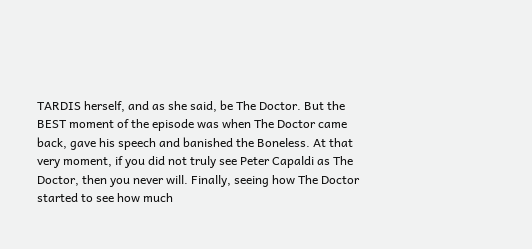TARDIS herself, and as she said, be The Doctor. But the BEST moment of the episode was when The Doctor came back, gave his speech and banished the Boneless. At that very moment, if you did not truly see Peter Capaldi as The Doctor, then you never will. Finally, seeing how The Doctor started to see how much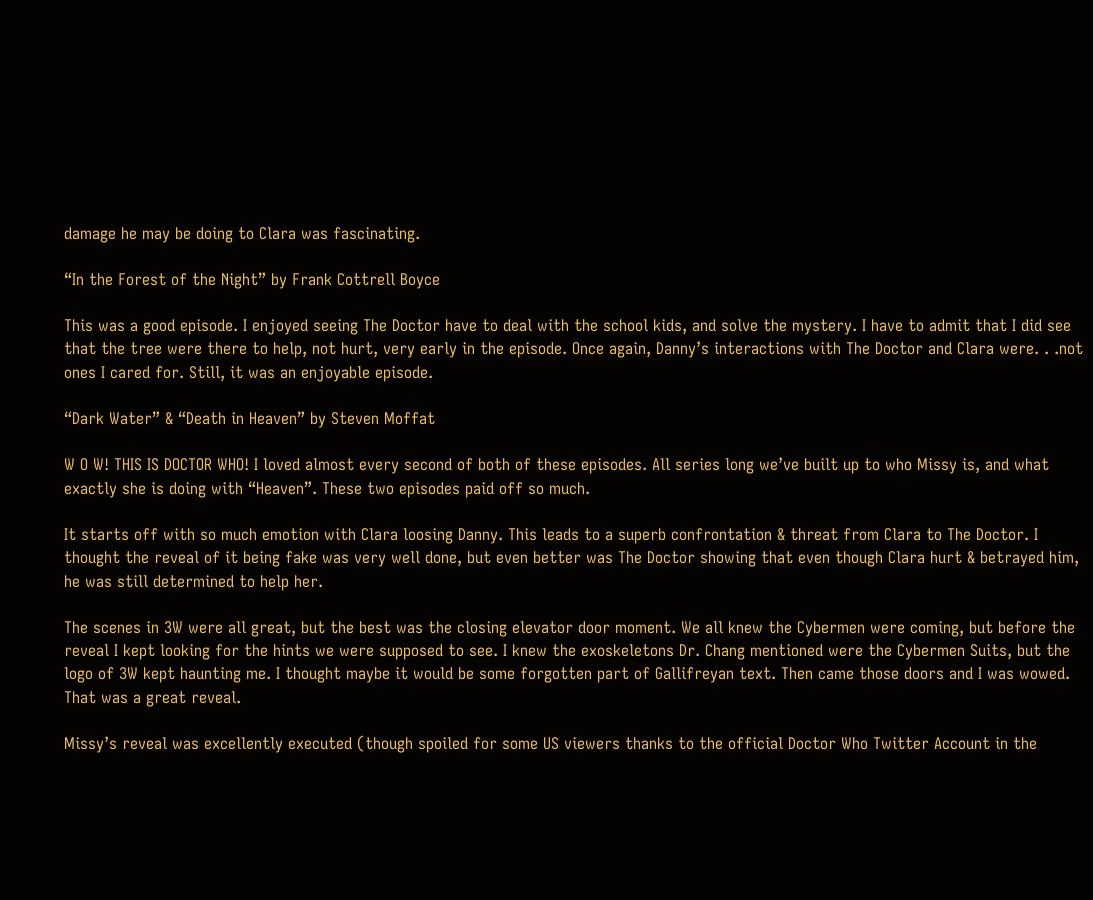damage he may be doing to Clara was fascinating.

“In the Forest of the Night” by Frank Cottrell Boyce

This was a good episode. I enjoyed seeing The Doctor have to deal with the school kids, and solve the mystery. I have to admit that I did see that the tree were there to help, not hurt, very early in the episode. Once again, Danny’s interactions with The Doctor and Clara were. . .not ones I cared for. Still, it was an enjoyable episode.

“Dark Water” & “Death in Heaven” by Steven Moffat

W O W! THIS IS DOCTOR WHO! I loved almost every second of both of these episodes. All series long we’ve built up to who Missy is, and what exactly she is doing with “Heaven”. These two episodes paid off so much.

It starts off with so much emotion with Clara loosing Danny. This leads to a superb confrontation & threat from Clara to The Doctor. I thought the reveal of it being fake was very well done, but even better was The Doctor showing that even though Clara hurt & betrayed him, he was still determined to help her.

The scenes in 3W were all great, but the best was the closing elevator door moment. We all knew the Cybermen were coming, but before the reveal I kept looking for the hints we were supposed to see. I knew the exoskeletons Dr. Chang mentioned were the Cybermen Suits, but the logo of 3W kept haunting me. I thought maybe it would be some forgotten part of Gallifreyan text. Then came those doors and I was wowed. That was a great reveal.

Missy’s reveal was excellently executed (though spoiled for some US viewers thanks to the official Doctor Who Twitter Account in the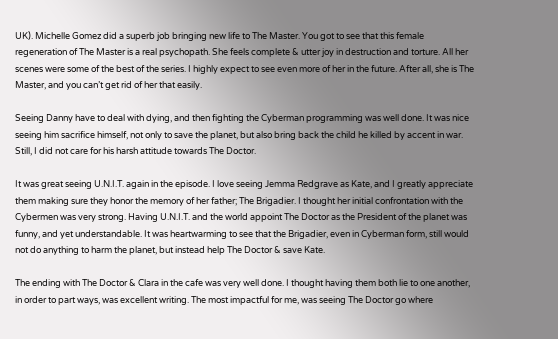UK). Michelle Gomez did a superb job bringing new life to The Master. You got to see that this female regeneration of The Master is a real psychopath. She feels complete & utter joy in destruction and torture. All her scenes were some of the best of the series. I highly expect to see even more of her in the future. After all, she is The Master, and you can’t get rid of her that easily.

Seeing Danny have to deal with dying, and then fighting the Cyberman programming was well done. It was nice seeing him sacrifice himself, not only to save the planet, but also bring back the child he killed by accent in war. Still, I did not care for his harsh attitude towards The Doctor.

It was great seeing U.N.I.T. again in the episode. I love seeing Jemma Redgrave as Kate, and I greatly appreciate them making sure they honor the memory of her father; The Brigadier. I thought her initial confrontation with the Cybermen was very strong. Having U.N.I.T. and the world appoint The Doctor as the President of the planet was funny, and yet understandable. It was heartwarming to see that the Brigadier, even in Cyberman form, still would not do anything to harm the planet, but instead help The Doctor & save Kate.

The ending with The Doctor & Clara in the cafe was very well done. I thought having them both lie to one another, in order to part ways, was excellent writing. The most impactful for me, was seeing The Doctor go where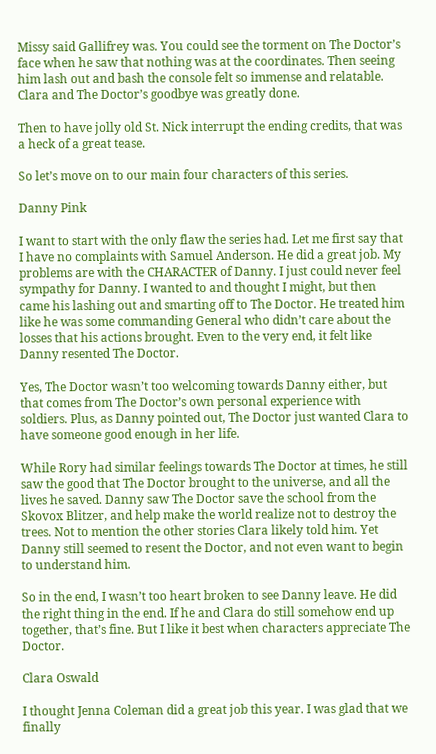Missy said Gallifrey was. You could see the torment on The Doctor’s face when he saw that nothing was at the coordinates. Then seeing him lash out and bash the console felt so immense and relatable. Clara and The Doctor’s goodbye was greatly done.

Then to have jolly old St. Nick interrupt the ending credits, that was a heck of a great tease.

So let’s move on to our main four characters of this series.

Danny Pink

I want to start with the only flaw the series had. Let me first say that I have no complaints with Samuel Anderson. He did a great job. My problems are with the CHARACTER of Danny. I just could never feel sympathy for Danny. I wanted to and thought I might, but then came his lashing out and smarting off to The Doctor. He treated him like he was some commanding General who didn’t care about the losses that his actions brought. Even to the very end, it felt like Danny resented The Doctor.

Yes, The Doctor wasn’t too welcoming towards Danny either, but that comes from The Doctor’s own personal experience with soldiers. Plus, as Danny pointed out, The Doctor just wanted Clara to have someone good enough in her life.

While Rory had similar feelings towards The Doctor at times, he still saw the good that The Doctor brought to the universe, and all the lives he saved. Danny saw The Doctor save the school from the Skovox Blitzer, and help make the world realize not to destroy the trees. Not to mention the other stories Clara likely told him. Yet Danny still seemed to resent the Doctor, and not even want to begin to understand him.

So in the end, I wasn’t too heart broken to see Danny leave. He did the right thing in the end. If he and Clara do still somehow end up together, that’s fine. But I like it best when characters appreciate The Doctor.

Clara Oswald

I thought Jenna Coleman did a great job this year. I was glad that we finally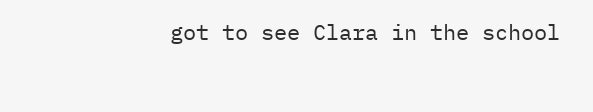got to see Clara in the school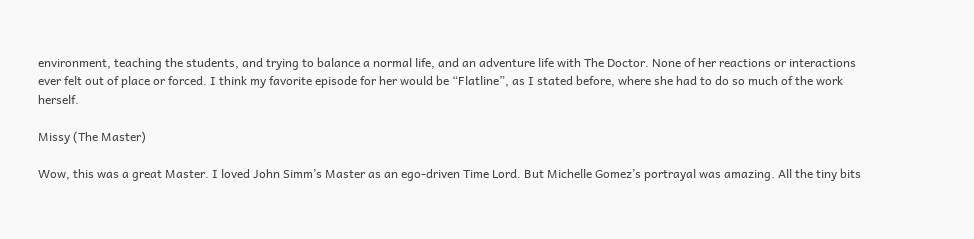environment, teaching the students, and trying to balance a normal life, and an adventure life with The Doctor. None of her reactions or interactions ever felt out of place or forced. I think my favorite episode for her would be “Flatline”, as I stated before, where she had to do so much of the work herself.

Missy (The Master)

Wow, this was a great Master. I loved John Simm’s Master as an ego-driven Time Lord. But Michelle Gomez’s portrayal was amazing. All the tiny bits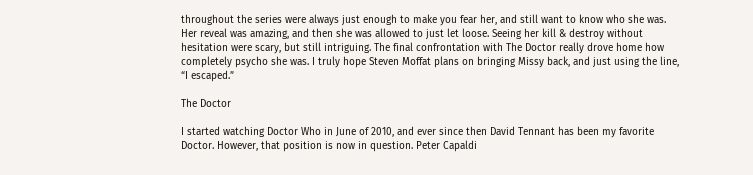throughout the series were always just enough to make you fear her, and still want to know who she was. Her reveal was amazing, and then she was allowed to just let loose. Seeing her kill & destroy without hesitation were scary, but still intriguing. The final confrontation with The Doctor really drove home how completely psycho she was. I truly hope Steven Moffat plans on bringing Missy back, and just using the line, “I escaped.”

The Doctor

I started watching Doctor Who in June of 2010, and ever since then David Tennant has been my favorite Doctor. However, that position is now in question. Peter Capaldi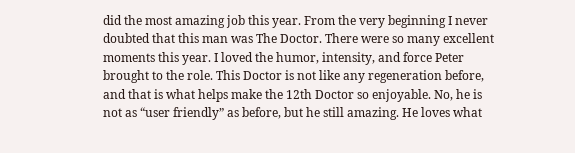did the most amazing job this year. From the very beginning I never doubted that this man was The Doctor. There were so many excellent moments this year. I loved the humor, intensity, and force Peter brought to the role. This Doctor is not like any regeneration before, and that is what helps make the 12th Doctor so enjoyable. No, he is not as “user friendly” as before, but he still amazing. He loves what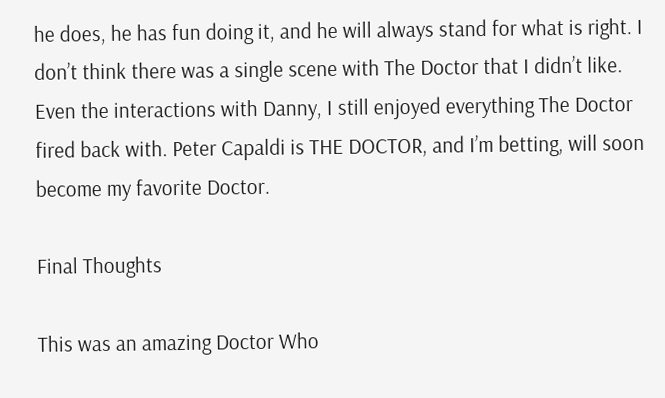he does, he has fun doing it, and he will always stand for what is right. I don’t think there was a single scene with The Doctor that I didn’t like. Even the interactions with Danny, I still enjoyed everything The Doctor fired back with. Peter Capaldi is THE DOCTOR, and I’m betting, will soon become my favorite Doctor.

Final Thoughts

This was an amazing Doctor Who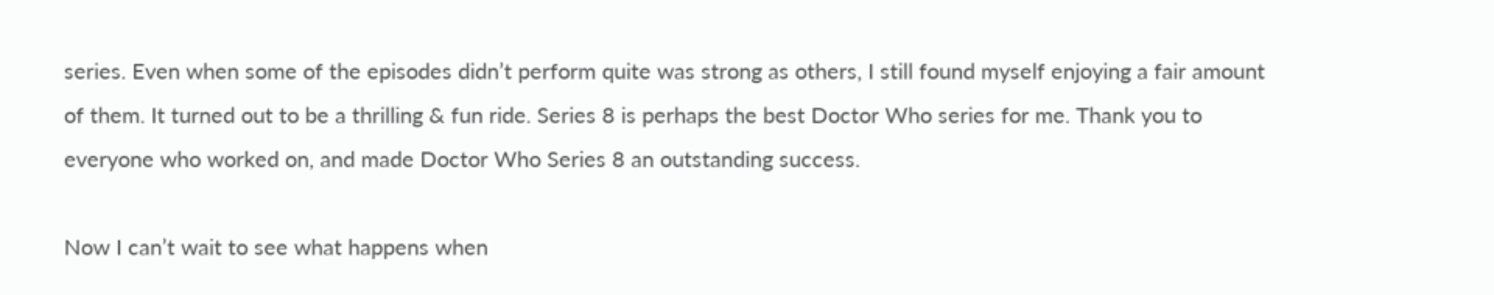series. Even when some of the episodes didn’t perform quite was strong as others, I still found myself enjoying a fair amount of them. It turned out to be a thrilling & fun ride. Series 8 is perhaps the best Doctor Who series for me. Thank you to everyone who worked on, and made Doctor Who Series 8 an outstanding success.

Now I can’t wait to see what happens when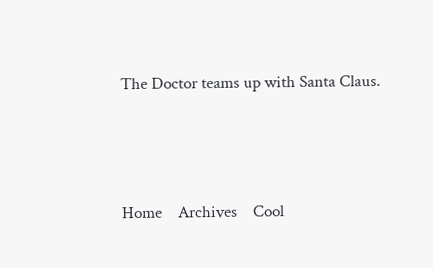The Doctor teams up with Santa Claus.



Home    Archives    Cool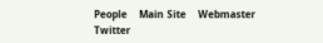People    Main Site    Webmaster    Twitter